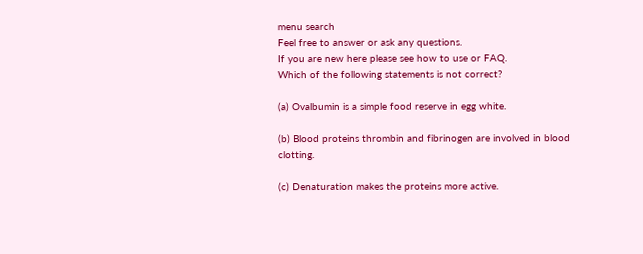menu search
Feel free to answer or ask any questions.
If you are new here please see how to use or FAQ.
Which of the following statements is not correct?

(a) Ovalbumin is a simple food reserve in egg white.

(b) Blood proteins thrombin and fibrinogen are involved in blood clotting.

(c) Denaturation makes the proteins more active.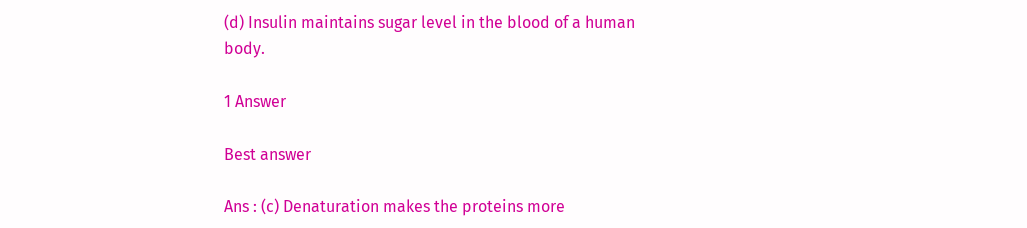(d) Insulin maintains sugar level in the blood of a human body.

1 Answer

Best answer

Ans : (c) Denaturation makes the proteins more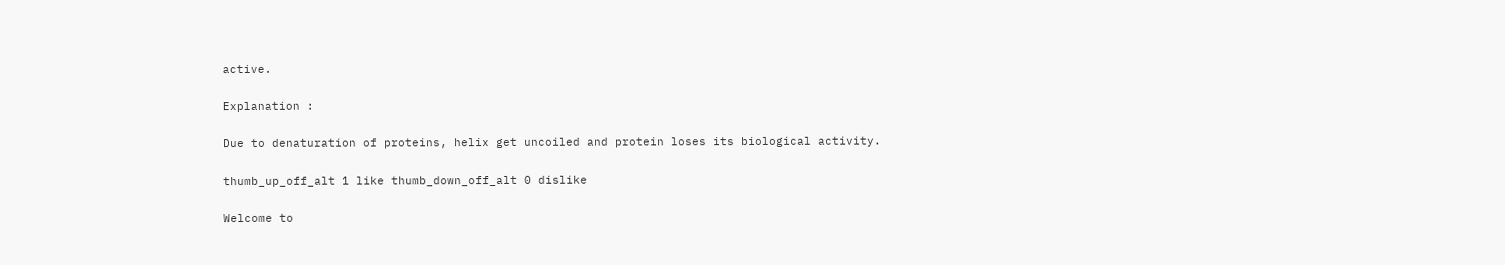active.

Explanation :

Due to denaturation of proteins, helix get uncoiled and protein loses its biological activity.

thumb_up_off_alt 1 like thumb_down_off_alt 0 dislike

Welcome to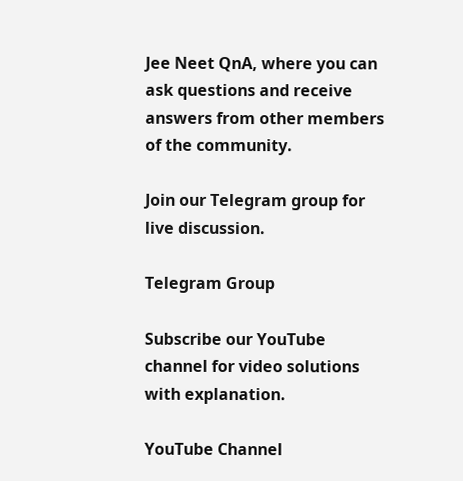Jee Neet QnA, where you can ask questions and receive answers from other members of the community.

Join our Telegram group for live discussion.

Telegram Group

Subscribe our YouTube channel for video solutions with explanation.

YouTube Channel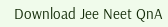Download Jee Neet QnA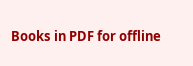Books in PDF for offline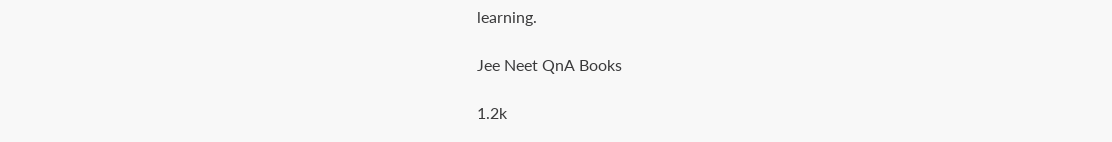learning.

Jee Neet QnA Books

1.2k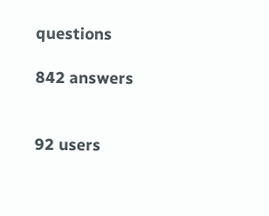questions

842 answers


92 users